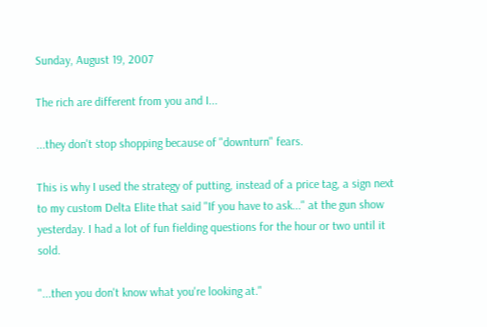Sunday, August 19, 2007

The rich are different from you and I...

...they don't stop shopping because of "downturn" fears.

This is why I used the strategy of putting, instead of a price tag, a sign next to my custom Delta Elite that said "If you have to ask..." at the gun show yesterday. I had a lot of fun fielding questions for the hour or two until it sold.

"...then you don't know what you're looking at."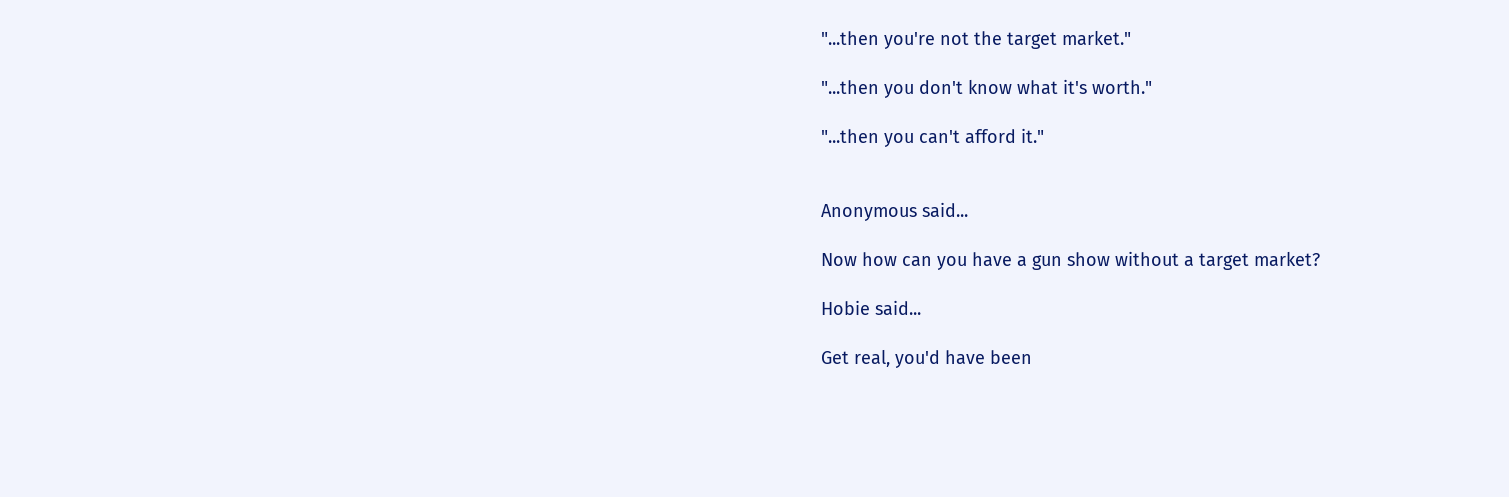"...then you're not the target market."

"...then you don't know what it's worth."

"...then you can't afford it."


Anonymous said...

Now how can you have a gun show without a target market?

Hobie said...

Get real, you'd have been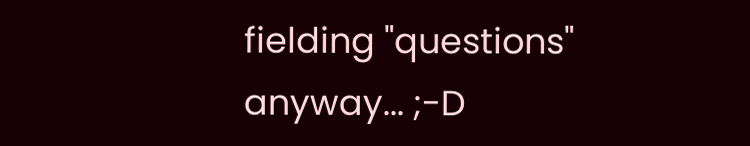fielding "questions" anyway... ;-D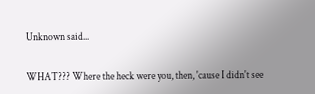Unknown said...

WHAT??? Where the heck were you, then, 'cause I didn't see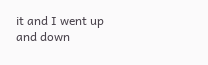it and I went up and down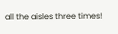all the aisles three times!